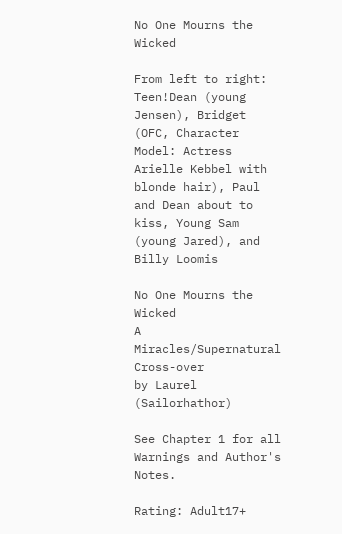No One Mourns the Wicked

From left to right: Teen!Dean (young Jensen), Bridget (OFC, Character Model: Actress Arielle Kebbel with blonde hair), Paul and Dean about to kiss, Young Sam (young Jared), and Billy Loomis

No One Mourns the Wicked
A Miracles/Supernatural Cross-over
by Laurel (Sailorhathor)

See Chapter 1 for all Warnings and Author's Notes.

Rating: Adult17+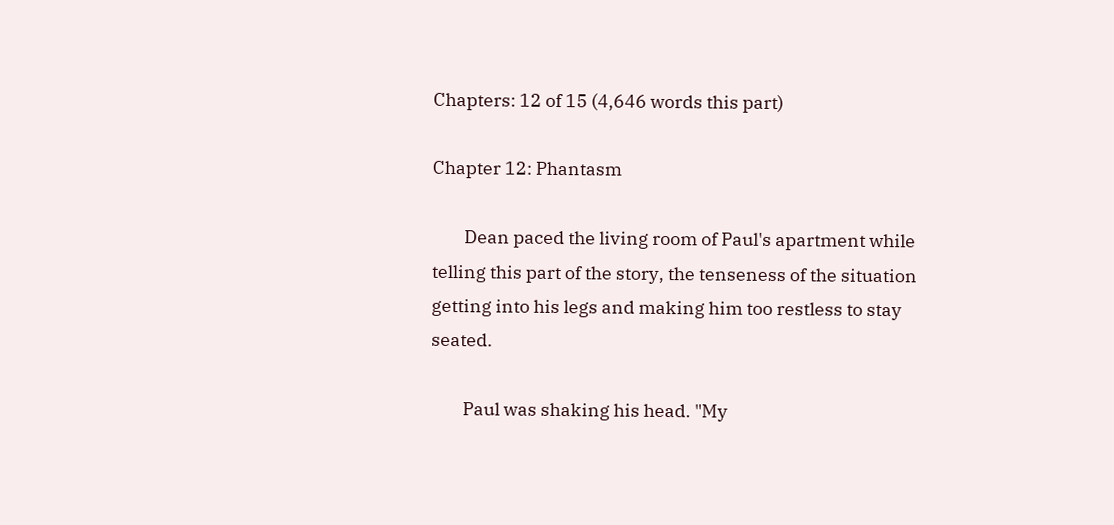Chapters: 12 of 15 (4,646 words this part)

Chapter 12: Phantasm

        Dean paced the living room of Paul's apartment while telling this part of the story, the tenseness of the situation getting into his legs and making him too restless to stay seated.

        Paul was shaking his head. "My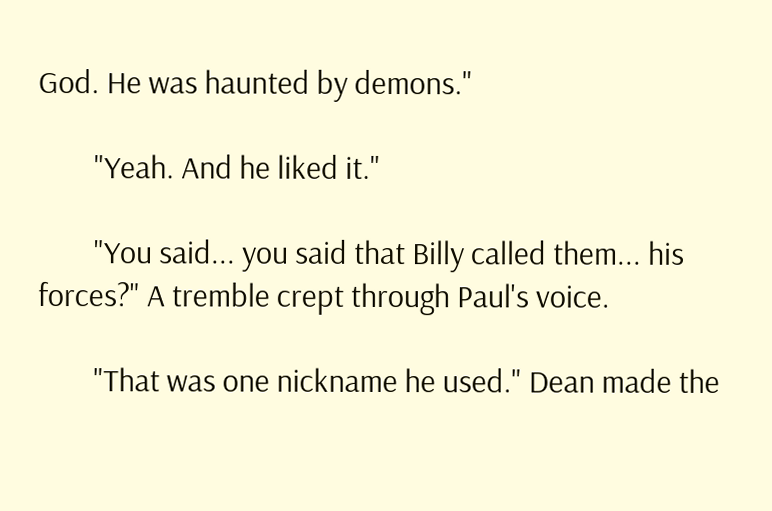God. He was haunted by demons."

        "Yeah. And he liked it."

        "You said... you said that Billy called them... his forces?" A tremble crept through Paul's voice.

        "That was one nickname he used." Dean made the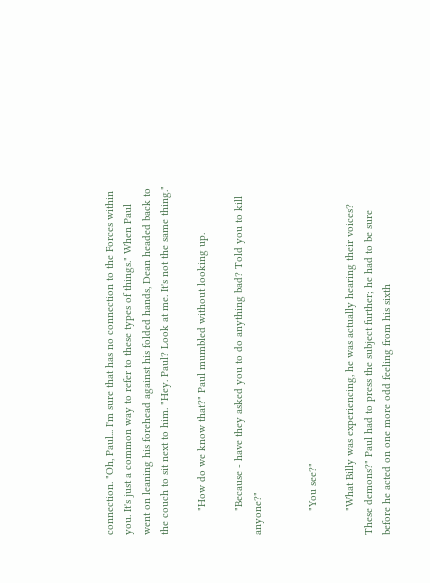connection. "Oh, Paul... I'm sure that has no connection to the Forces within you. It's just a common way to refer to these types of things." When Paul went on leaning his forehead against his folded hands, Dean headed back to the couch to sit next to him. "Hey. Paul? Look at me. It's not the same thing."

        "How do we know that?" Paul mumbled without looking up.

        "Because - have they asked you to do anything bad? Told you to kill anyone?"


        "You see?"

        "What Billy was experiencing, he was actually hearing their voices? These demons?" Paul had to press the subject further; he had to be sure before he acted on one more odd feeling from his sixth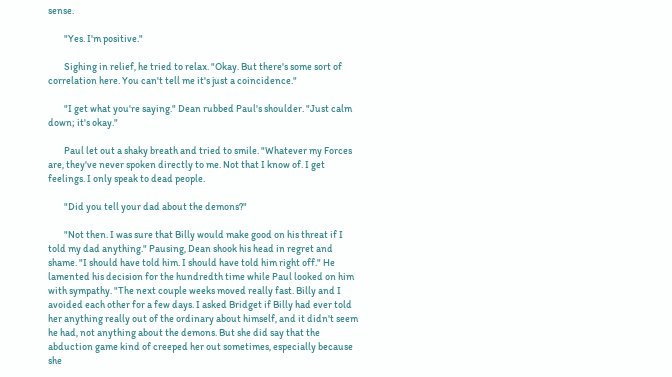sense.

        "Yes. I'm positive."

        Sighing in relief, he tried to relax. "Okay. But there's some sort of correlation here. You can't tell me it's just a coincidence."

        "I get what you're saying." Dean rubbed Paul's shoulder. "Just calm down; it's okay."

        Paul let out a shaky breath and tried to smile. "Whatever my Forces are, they've never spoken directly to me. Not that I know of. I get feelings. I only speak to dead people.

        "Did you tell your dad about the demons?"

        "Not then. I was sure that Billy would make good on his threat if I told my dad anything." Pausing, Dean shook his head in regret and shame. "I should have told him. I should have told him right off." He lamented his decision for the hundredth time while Paul looked on him with sympathy. "The next couple weeks moved really fast. Billy and I avoided each other for a few days. I asked Bridget if Billy had ever told her anything really out of the ordinary about himself, and it didn't seem he had, not anything about the demons. But she did say that the abduction game kind of creeped her out sometimes, especially because she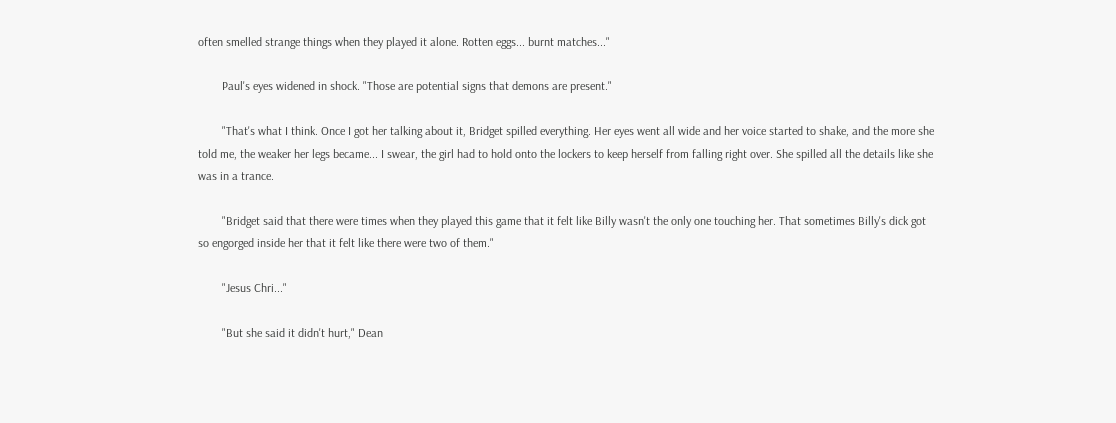often smelled strange things when they played it alone. Rotten eggs... burnt matches..."

        Paul's eyes widened in shock. "Those are potential signs that demons are present."

        "That's what I think. Once I got her talking about it, Bridget spilled everything. Her eyes went all wide and her voice started to shake, and the more she told me, the weaker her legs became... I swear, the girl had to hold onto the lockers to keep herself from falling right over. She spilled all the details like she was in a trance.

        "Bridget said that there were times when they played this game that it felt like Billy wasn't the only one touching her. That sometimes Billy's dick got so engorged inside her that it felt like there were two of them."

        "Jesus Chri..."

        "But she said it didn't hurt," Dean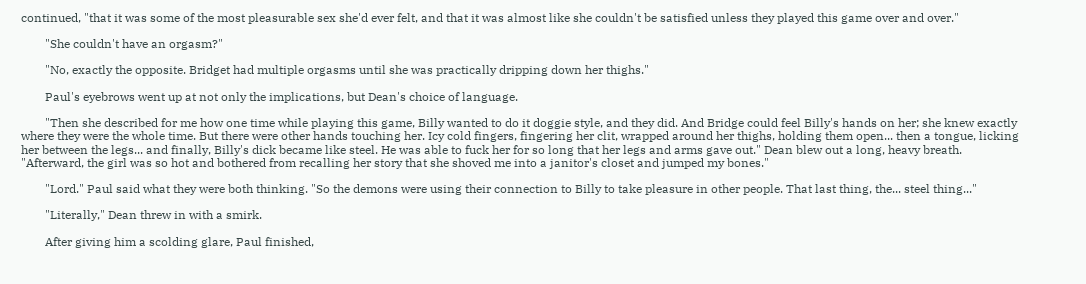continued, "that it was some of the most pleasurable sex she'd ever felt, and that it was almost like she couldn't be satisfied unless they played this game over and over."

        "She couldn't have an orgasm?"

        "No, exactly the opposite. Bridget had multiple orgasms until she was practically dripping down her thighs."

        Paul's eyebrows went up at not only the implications, but Dean's choice of language.

        "Then she described for me how one time while playing this game, Billy wanted to do it doggie style, and they did. And Bridge could feel Billy's hands on her; she knew exactly where they were the whole time. But there were other hands touching her. Icy cold fingers, fingering her clit, wrapped around her thighs, holding them open... then a tongue, licking her between the legs... and finally, Billy's dick became like steel. He was able to fuck her for so long that her legs and arms gave out." Dean blew out a long, heavy breath. "Afterward, the girl was so hot and bothered from recalling her story that she shoved me into a janitor's closet and jumped my bones."

        "Lord." Paul said what they were both thinking. "So the demons were using their connection to Billy to take pleasure in other people. That last thing, the... steel thing..."

        "Literally," Dean threw in with a smirk.

        After giving him a scolding glare, Paul finished,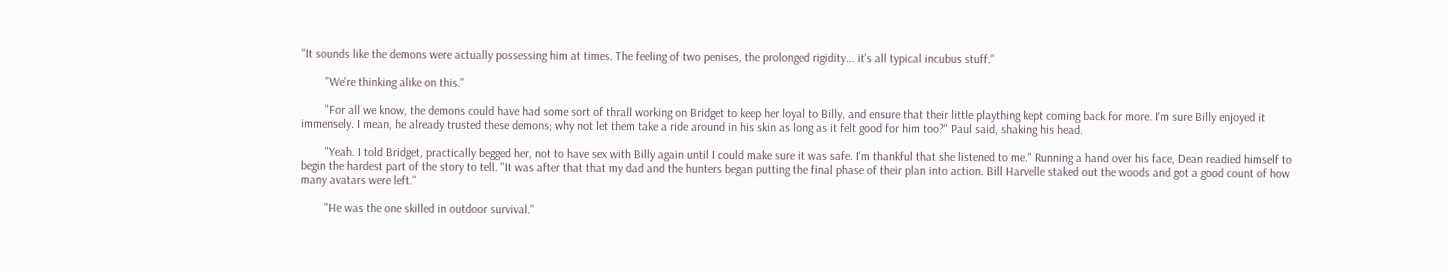"It sounds like the demons were actually possessing him at times. The feeling of two penises, the prolonged rigidity... it's all typical incubus stuff."

        "We're thinking alike on this."

        "For all we know, the demons could have had some sort of thrall working on Bridget to keep her loyal to Billy, and ensure that their little plaything kept coming back for more. I'm sure Billy enjoyed it immensely. I mean, he already trusted these demons; why not let them take a ride around in his skin as long as it felt good for him too?" Paul said, shaking his head.

        "Yeah. I told Bridget, practically begged her, not to have sex with Billy again until I could make sure it was safe. I'm thankful that she listened to me." Running a hand over his face, Dean readied himself to begin the hardest part of the story to tell. "It was after that that my dad and the hunters began putting the final phase of their plan into action. Bill Harvelle staked out the woods and got a good count of how many avatars were left."

        "He was the one skilled in outdoor survival."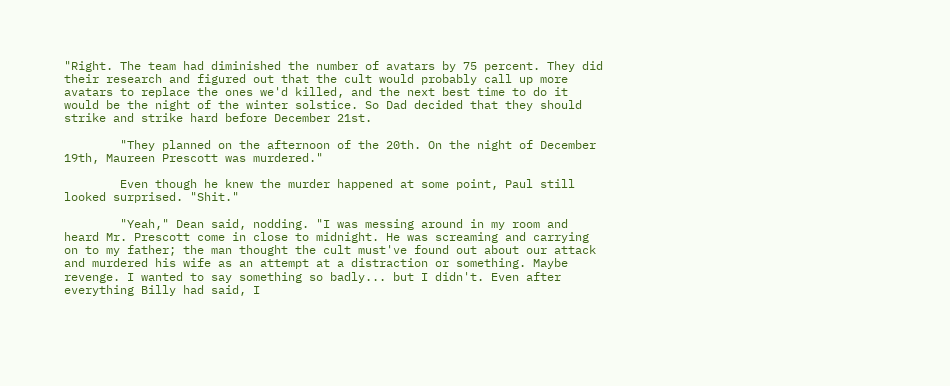"Right. The team had diminished the number of avatars by 75 percent. They did their research and figured out that the cult would probably call up more avatars to replace the ones we'd killed, and the next best time to do it would be the night of the winter solstice. So Dad decided that they should strike and strike hard before December 21st.

        "They planned on the afternoon of the 20th. On the night of December 19th, Maureen Prescott was murdered."

        Even though he knew the murder happened at some point, Paul still looked surprised. "Shit."

        "Yeah," Dean said, nodding. "I was messing around in my room and heard Mr. Prescott come in close to midnight. He was screaming and carrying on to my father; the man thought the cult must've found out about our attack and murdered his wife as an attempt at a distraction or something. Maybe revenge. I wanted to say something so badly... but I didn't. Even after everything Billy had said, I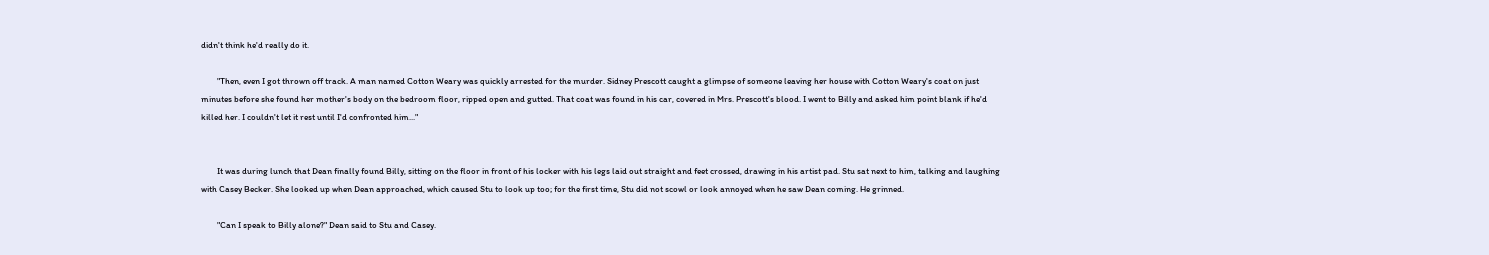didn't think he'd really do it.

        "Then, even I got thrown off track. A man named Cotton Weary was quickly arrested for the murder. Sidney Prescott caught a glimpse of someone leaving her house with Cotton Weary's coat on just minutes before she found her mother's body on the bedroom floor, ripped open and gutted. That coat was found in his car, covered in Mrs. Prescott's blood. I went to Billy and asked him point blank if he'd killed her. I couldn't let it rest until I'd confronted him..."


        It was during lunch that Dean finally found Billy, sitting on the floor in front of his locker with his legs laid out straight and feet crossed, drawing in his artist pad. Stu sat next to him, talking and laughing with Casey Becker. She looked up when Dean approached, which caused Stu to look up too; for the first time, Stu did not scowl or look annoyed when he saw Dean coming. He grinned.

        "Can I speak to Billy alone?" Dean said to Stu and Casey.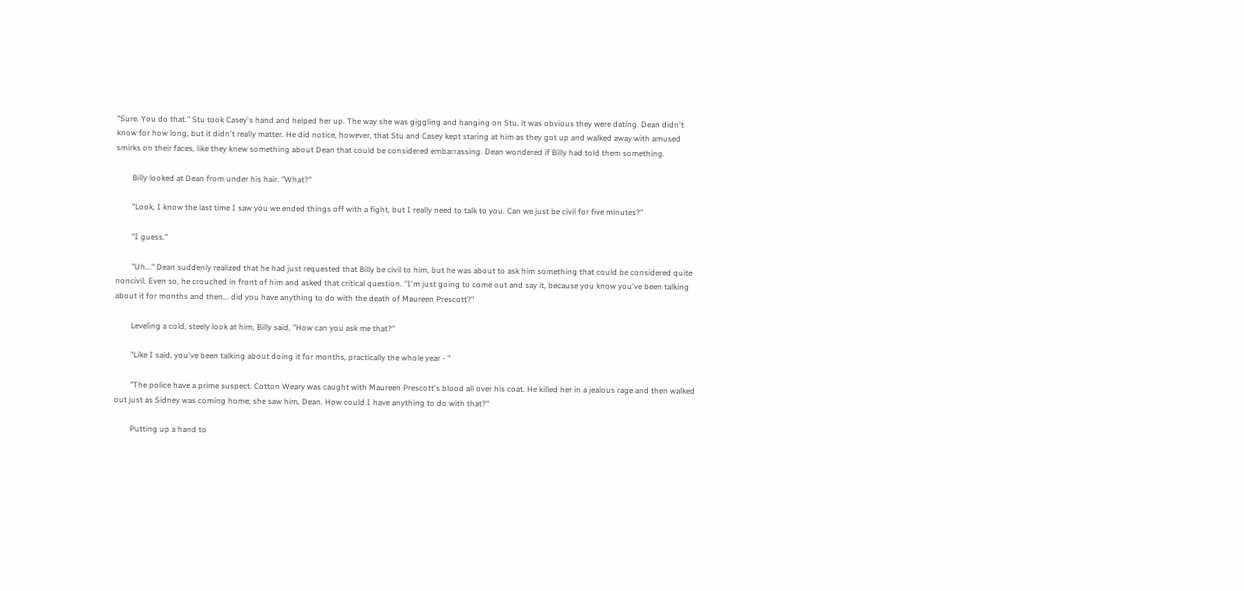"Sure. You do that." Stu took Casey's hand and helped her up. The way she was giggling and hanging on Stu, it was obvious they were dating. Dean didn't know for how long, but it didn't really matter. He did notice, however, that Stu and Casey kept staring at him as they got up and walked away with amused smirks on their faces, like they knew something about Dean that could be considered embarrassing. Dean wondered if Billy had told them something.

        Billy looked at Dean from under his hair. "What?"

        "Look, I know the last time I saw you we ended things off with a fight, but I really need to talk to you. Can we just be civil for five minutes?"

        "I guess."

        "Uh..." Dean suddenly realized that he had just requested that Billy be civil to him, but he was about to ask him something that could be considered quite noncivil. Even so, he crouched in front of him and asked that critical question. "I'm just going to come out and say it, because you know you've been talking about it for months and then... did you have anything to do with the death of Maureen Prescott?"

        Leveling a cold, steely look at him, Billy said, "How can you ask me that?"

        "Like I said, you've been talking about doing it for months, practically the whole year - "

        "The police have a prime suspect. Cotton Weary was caught with Maureen Prescott's blood all over his coat. He killed her in a jealous rage and then walked out just as Sidney was coming home; she saw him, Dean. How could I have anything to do with that?"

        Putting up a hand to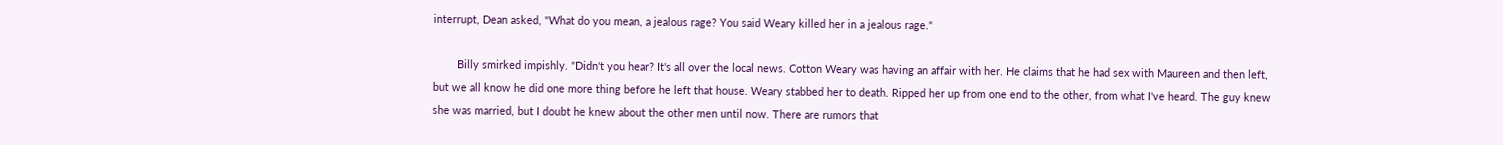interrupt, Dean asked, "What do you mean, a jealous rage? You said Weary killed her in a jealous rage."

        Billy smirked impishly. "Didn't you hear? It's all over the local news. Cotton Weary was having an affair with her. He claims that he had sex with Maureen and then left, but we all know he did one more thing before he left that house. Weary stabbed her to death. Ripped her up from one end to the other, from what I've heard. The guy knew she was married, but I doubt he knew about the other men until now. There are rumors that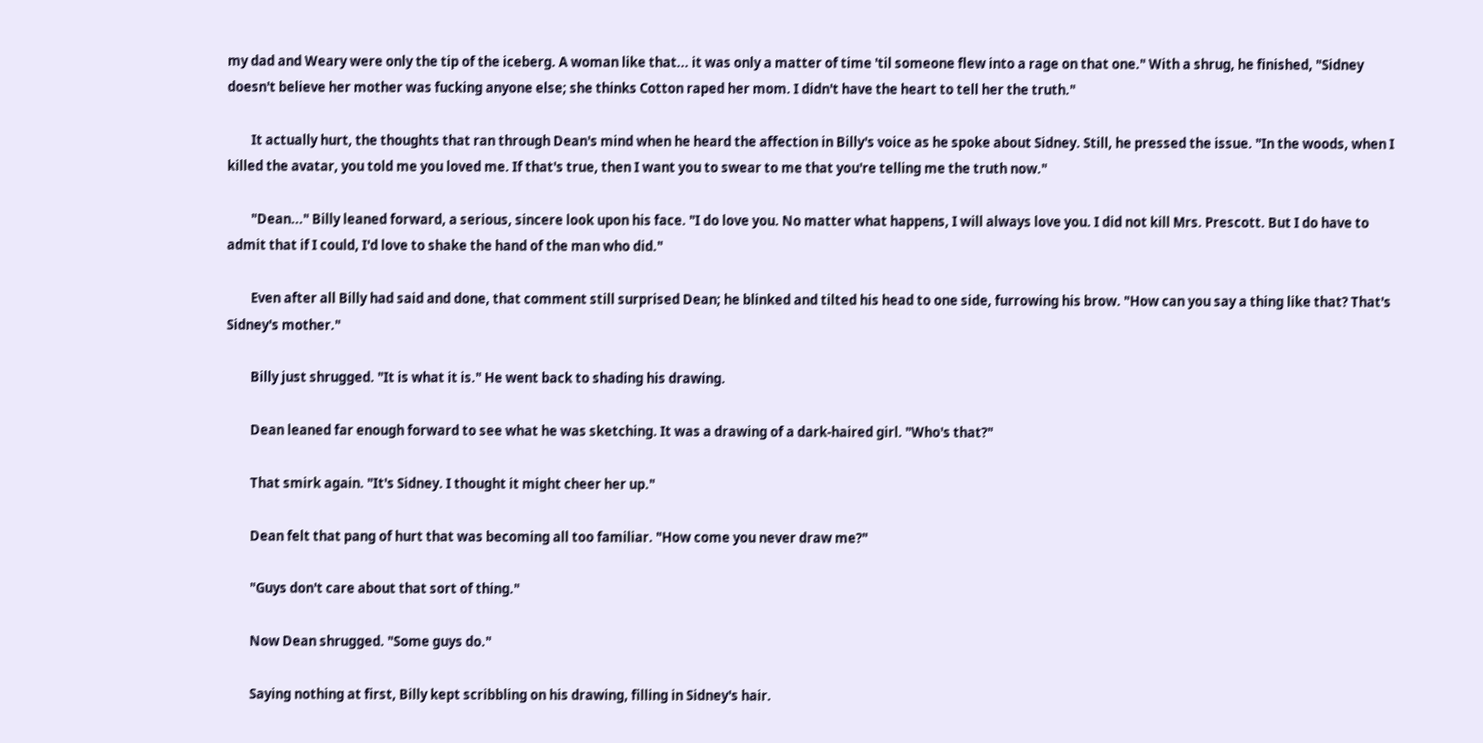my dad and Weary were only the tip of the iceberg. A woman like that... it was only a matter of time 'til someone flew into a rage on that one." With a shrug, he finished, "Sidney doesn't believe her mother was fucking anyone else; she thinks Cotton raped her mom. I didn't have the heart to tell her the truth."

        It actually hurt, the thoughts that ran through Dean's mind when he heard the affection in Billy's voice as he spoke about Sidney. Still, he pressed the issue. "In the woods, when I killed the avatar, you told me you loved me. If that's true, then I want you to swear to me that you're telling me the truth now."

        "Dean..." Billy leaned forward, a serious, sincere look upon his face. "I do love you. No matter what happens, I will always love you. I did not kill Mrs. Prescott. But I do have to admit that if I could, I'd love to shake the hand of the man who did."

        Even after all Billy had said and done, that comment still surprised Dean; he blinked and tilted his head to one side, furrowing his brow. "How can you say a thing like that? That's Sidney's mother."

        Billy just shrugged. "It is what it is." He went back to shading his drawing.

        Dean leaned far enough forward to see what he was sketching. It was a drawing of a dark-haired girl. "Who's that?"

        That smirk again. "It's Sidney. I thought it might cheer her up."

        Dean felt that pang of hurt that was becoming all too familiar. "How come you never draw me?"

        "Guys don't care about that sort of thing."

        Now Dean shrugged. "Some guys do."

        Saying nothing at first, Billy kept scribbling on his drawing, filling in Sidney's hair.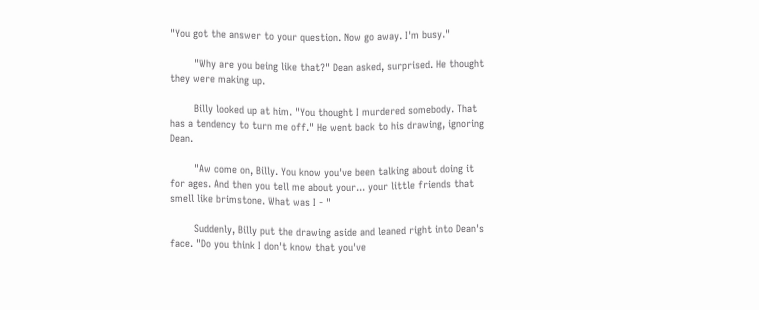"You got the answer to your question. Now go away. I'm busy."

        "Why are you being like that?" Dean asked, surprised. He thought they were making up.

        Billy looked up at him. "You thought I murdered somebody. That has a tendency to turn me off." He went back to his drawing, ignoring Dean.

        "Aw come on, Billy. You know you've been talking about doing it for ages. And then you tell me about your... your little friends that smell like brimstone. What was I - "

        Suddenly, Billy put the drawing aside and leaned right into Dean's face. "Do you think I don't know that you've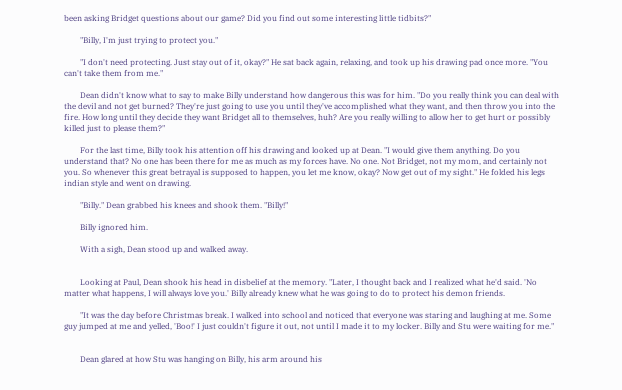been asking Bridget questions about our game? Did you find out some interesting little tidbits?"

        "Billy, I'm just trying to protect you."

        "I don't need protecting. Just stay out of it, okay?" He sat back again, relaxing, and took up his drawing pad once more. "You can't take them from me."

        Dean didn't know what to say to make Billy understand how dangerous this was for him. "Do you really think you can deal with the devil and not get burned? They're just going to use you until they've accomplished what they want, and then throw you into the fire. How long until they decide they want Bridget all to themselves, huh? Are you really willing to allow her to get hurt or possibly killed just to please them?"

        For the last time, Billy took his attention off his drawing and looked up at Dean. "I would give them anything. Do you understand that? No one has been there for me as much as my forces have. No one. Not Bridget, not my mom, and certainly not you. So whenever this great betrayal is supposed to happen, you let me know, okay? Now get out of my sight." He folded his legs indian style and went on drawing.

        "Billy." Dean grabbed his knees and shook them. "Billy!"

        Billy ignored him.

        With a sigh, Dean stood up and walked away.


        Looking at Paul, Dean shook his head in disbelief at the memory. "Later, I thought back and I realized what he'd said. 'No matter what happens, I will always love you.' Billy already knew what he was going to do to protect his demon friends.

        "It was the day before Christmas break. I walked into school and noticed that everyone was staring and laughing at me. Some guy jumped at me and yelled, 'Boo!' I just couldn't figure it out, not until I made it to my locker. Billy and Stu were waiting for me."


        Dean glared at how Stu was hanging on Billy, his arm around his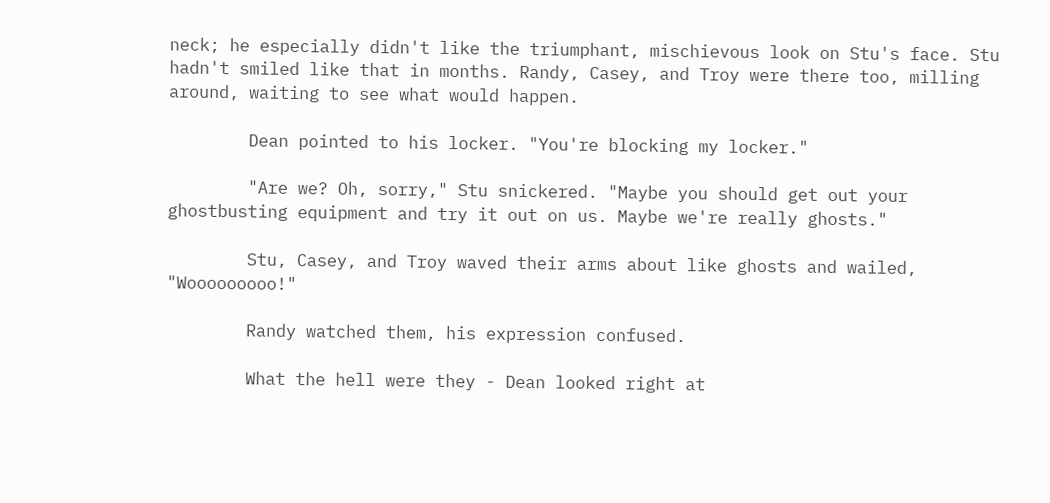neck; he especially didn't like the triumphant, mischievous look on Stu's face. Stu hadn't smiled like that in months. Randy, Casey, and Troy were there too, milling around, waiting to see what would happen.

        Dean pointed to his locker. "You're blocking my locker."

        "Are we? Oh, sorry," Stu snickered. "Maybe you should get out your ghostbusting equipment and try it out on us. Maybe we're really ghosts."

        Stu, Casey, and Troy waved their arms about like ghosts and wailed, "Wooooooooo!"

        Randy watched them, his expression confused.

        What the hell were they - Dean looked right at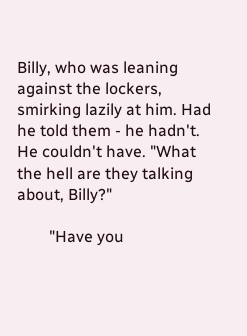Billy, who was leaning against the lockers, smirking lazily at him. Had he told them - he hadn't. He couldn't have. "What the hell are they talking about, Billy?"

        "Have you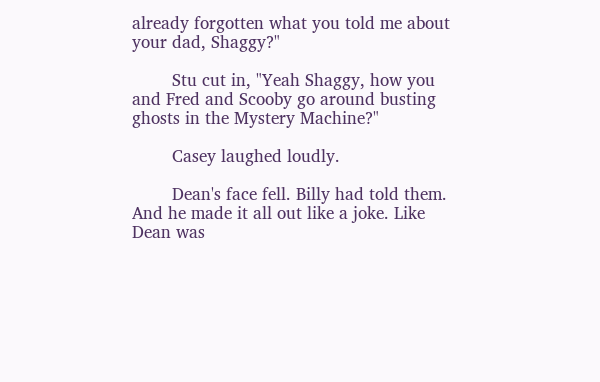already forgotten what you told me about your dad, Shaggy?"

        Stu cut in, "Yeah Shaggy, how you and Fred and Scooby go around busting ghosts in the Mystery Machine?"

        Casey laughed loudly.

        Dean's face fell. Billy had told them. And he made it all out like a joke. Like Dean was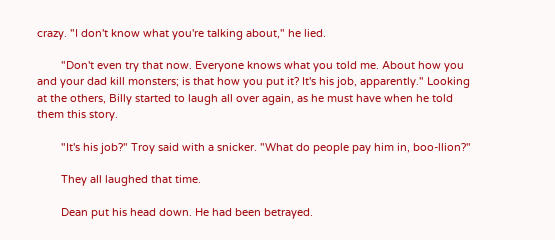crazy. "I don't know what you're talking about," he lied.

        "Don't even try that now. Everyone knows what you told me. About how you and your dad kill monsters; is that how you put it? It's his job, apparently." Looking at the others, Billy started to laugh all over again, as he must have when he told them this story.

        "It's his job?" Troy said with a snicker. "What do people pay him in, boo-llion?"

        They all laughed that time.

        Dean put his head down. He had been betrayed.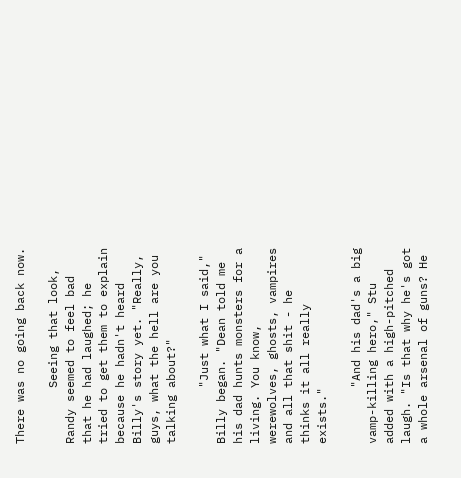There was no going back now.

        Seeing that look, Randy seemed to feel bad that he had laughed; he tried to get them to explain because he hadn't heard Billy's story yet. "Really, guys, what the hell are you talking about?"

        "Just what I said," Billy began. "Dean told me his dad hunts monsters for a living. You know, werewolves, ghosts, vampires and all that shit - he thinks it all really exists."

        "And his dad's a big vamp-killing hero," Stu added with a high-pitched laugh. "Is that why he's got a whole arsenal of guns? He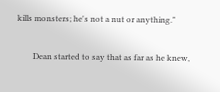kills monsters; he's not a nut or anything."

        Dean started to say that as far as he knew,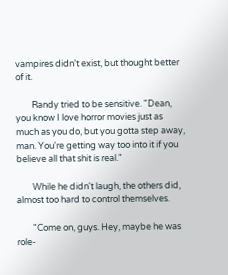vampires didn't exist, but thought better of it.

        Randy tried to be sensitive. "Dean, you know I love horror movies just as much as you do, but you gotta step away, man. You're getting way too into it if you believe all that shit is real."

        While he didn't laugh, the others did, almost too hard to control themselves.

        "Come on, guys. Hey, maybe he was role-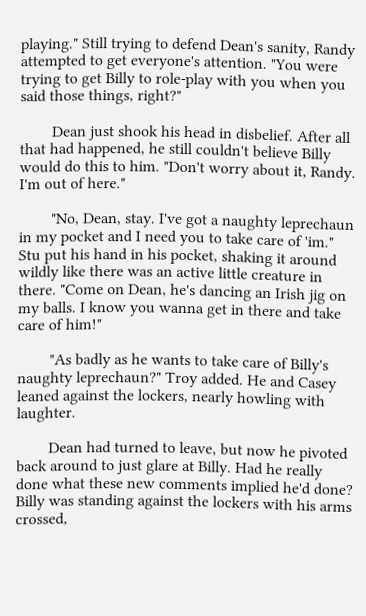playing." Still trying to defend Dean's sanity, Randy attempted to get everyone's attention. "You were trying to get Billy to role-play with you when you said those things, right?"

        Dean just shook his head in disbelief. After all that had happened, he still couldn't believe Billy would do this to him. "Don't worry about it, Randy. I'm out of here."

        "No, Dean, stay. I've got a naughty leprechaun in my pocket and I need you to take care of 'im." Stu put his hand in his pocket, shaking it around wildly like there was an active little creature in there. "Come on Dean, he's dancing an Irish jig on my balls. I know you wanna get in there and take care of him!"

        "As badly as he wants to take care of Billy's naughty leprechaun?" Troy added. He and Casey leaned against the lockers, nearly howling with laughter.

        Dean had turned to leave, but now he pivoted back around to just glare at Billy. Had he really done what these new comments implied he'd done? Billy was standing against the lockers with his arms crossed,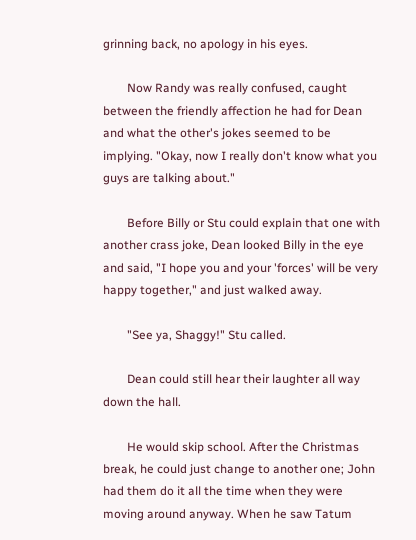grinning back, no apology in his eyes.

        Now Randy was really confused, caught between the friendly affection he had for Dean and what the other's jokes seemed to be implying. "Okay, now I really don't know what you guys are talking about."

        Before Billy or Stu could explain that one with another crass joke, Dean looked Billy in the eye and said, "I hope you and your 'forces' will be very happy together," and just walked away.

        "See ya, Shaggy!" Stu called.

        Dean could still hear their laughter all way down the hall.

        He would skip school. After the Christmas break, he could just change to another one; John had them do it all the time when they were moving around anyway. When he saw Tatum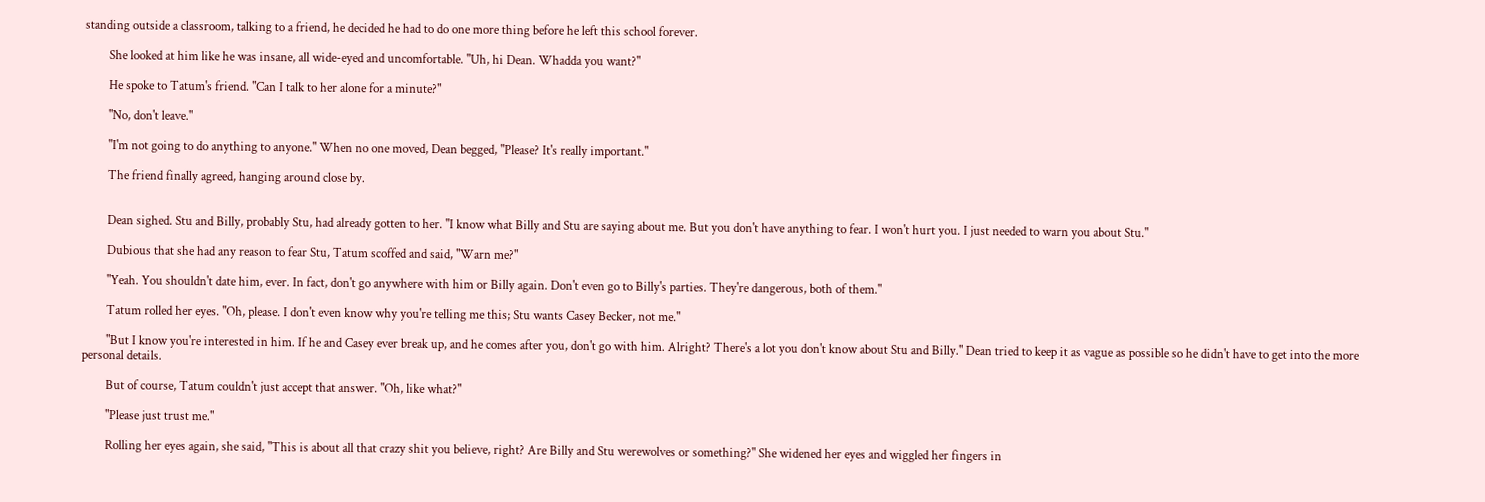standing outside a classroom, talking to a friend, he decided he had to do one more thing before he left this school forever.

        She looked at him like he was insane, all wide-eyed and uncomfortable. "Uh, hi Dean. Whadda you want?"

        He spoke to Tatum's friend. "Can I talk to her alone for a minute?"

        "No, don't leave."

        "I'm not going to do anything to anyone." When no one moved, Dean begged, "Please? It's really important."

        The friend finally agreed, hanging around close by.


        Dean sighed. Stu and Billy, probably Stu, had already gotten to her. "I know what Billy and Stu are saying about me. But you don't have anything to fear. I won't hurt you. I just needed to warn you about Stu."

        Dubious that she had any reason to fear Stu, Tatum scoffed and said, "Warn me?"

        "Yeah. You shouldn't date him, ever. In fact, don't go anywhere with him or Billy again. Don't even go to Billy's parties. They're dangerous, both of them."

        Tatum rolled her eyes. "Oh, please. I don't even know why you're telling me this; Stu wants Casey Becker, not me."

        "But I know you're interested in him. If he and Casey ever break up, and he comes after you, don't go with him. Alright? There's a lot you don't know about Stu and Billy." Dean tried to keep it as vague as possible so he didn't have to get into the more personal details.

        But of course, Tatum couldn't just accept that answer. "Oh, like what?"

        "Please just trust me."

        Rolling her eyes again, she said, "This is about all that crazy shit you believe, right? Are Billy and Stu werewolves or something?" She widened her eyes and wiggled her fingers in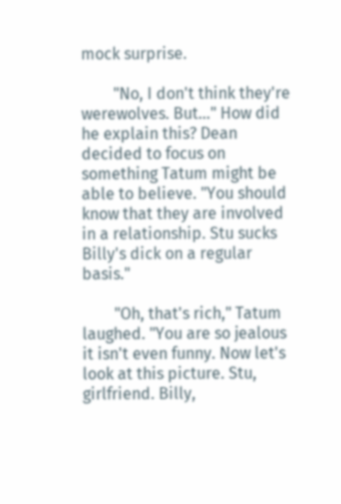mock surprise.

        "No, I don't think they're werewolves. But..." How did he explain this? Dean decided to focus on something Tatum might be able to believe. "You should know that they are involved in a relationship. Stu sucks Billy's dick on a regular basis."

        "Oh, that's rich," Tatum laughed. "You are so jealous it isn't even funny. Now let's look at this picture. Stu, girlfriend. Billy,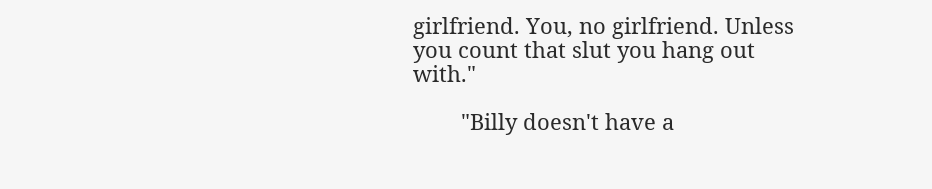girlfriend. You, no girlfriend. Unless you count that slut you hang out with."

        "Billy doesn't have a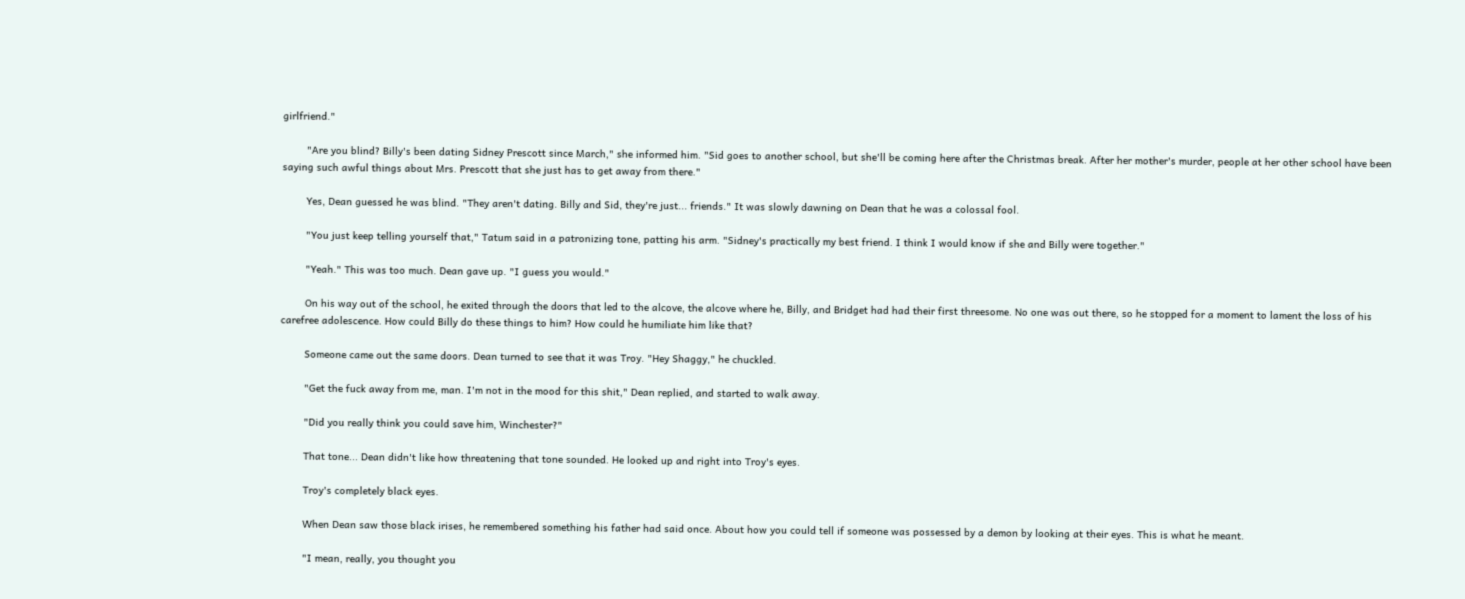girlfriend."

        "Are you blind? Billy's been dating Sidney Prescott since March," she informed him. "Sid goes to another school, but she'll be coming here after the Christmas break. After her mother's murder, people at her other school have been saying such awful things about Mrs. Prescott that she just has to get away from there."

        Yes, Dean guessed he was blind. "They aren't dating. Billy and Sid, they're just... friends." It was slowly dawning on Dean that he was a colossal fool.

        "You just keep telling yourself that," Tatum said in a patronizing tone, patting his arm. "Sidney's practically my best friend. I think I would know if she and Billy were together."

        "Yeah." This was too much. Dean gave up. "I guess you would."

        On his way out of the school, he exited through the doors that led to the alcove, the alcove where he, Billy, and Bridget had had their first threesome. No one was out there, so he stopped for a moment to lament the loss of his carefree adolescence. How could Billy do these things to him? How could he humiliate him like that?

        Someone came out the same doors. Dean turned to see that it was Troy. "Hey Shaggy," he chuckled.

        "Get the fuck away from me, man. I'm not in the mood for this shit," Dean replied, and started to walk away.

        "Did you really think you could save him, Winchester?"

        That tone... Dean didn't like how threatening that tone sounded. He looked up and right into Troy's eyes.

        Troy's completely black eyes.

        When Dean saw those black irises, he remembered something his father had said once. About how you could tell if someone was possessed by a demon by looking at their eyes. This is what he meant.

        "I mean, really, you thought you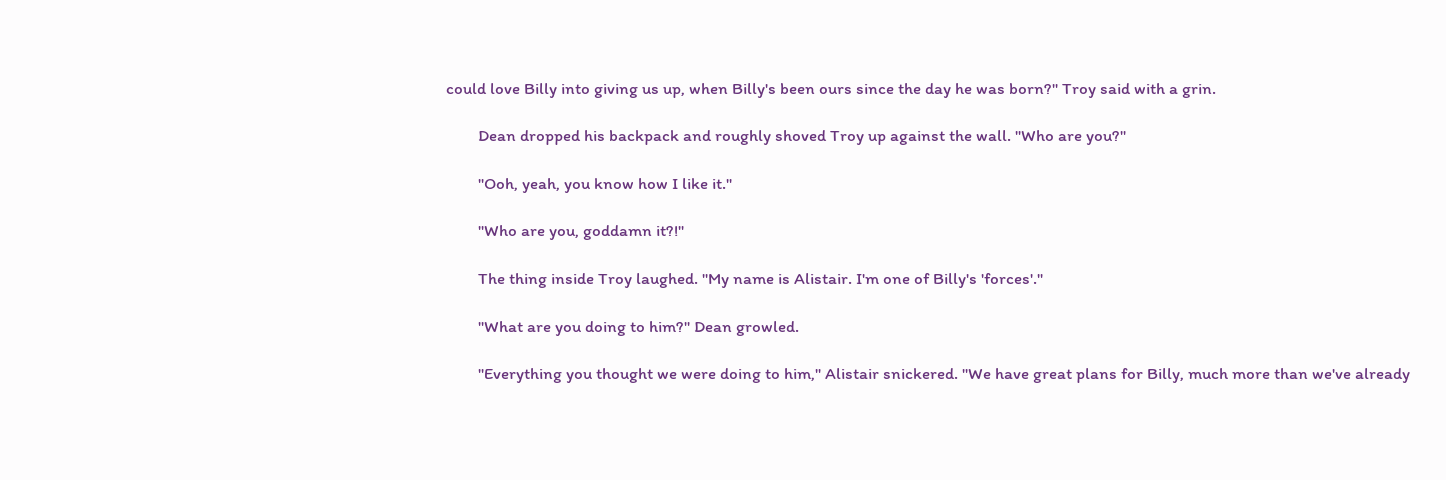could love Billy into giving us up, when Billy's been ours since the day he was born?" Troy said with a grin.

        Dean dropped his backpack and roughly shoved Troy up against the wall. "Who are you?"

        "Ooh, yeah, you know how I like it."

        "Who are you, goddamn it?!"

        The thing inside Troy laughed. "My name is Alistair. I'm one of Billy's 'forces'."

        "What are you doing to him?" Dean growled.

        "Everything you thought we were doing to him," Alistair snickered. "We have great plans for Billy, much more than we've already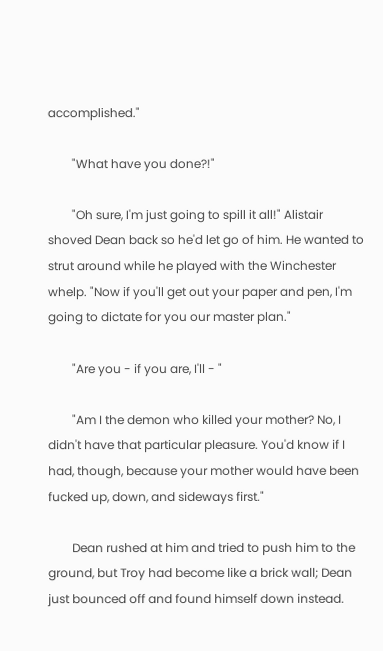accomplished."

        "What have you done?!"

        "Oh sure, I'm just going to spill it all!" Alistair shoved Dean back so he'd let go of him. He wanted to strut around while he played with the Winchester whelp. "Now if you'll get out your paper and pen, I'm going to dictate for you our master plan."

        "Are you - if you are, I'll - "

        "Am I the demon who killed your mother? No, I didn't have that particular pleasure. You'd know if I had, though, because your mother would have been fucked up, down, and sideways first."

        Dean rushed at him and tried to push him to the ground, but Troy had become like a brick wall; Dean just bounced off and found himself down instead.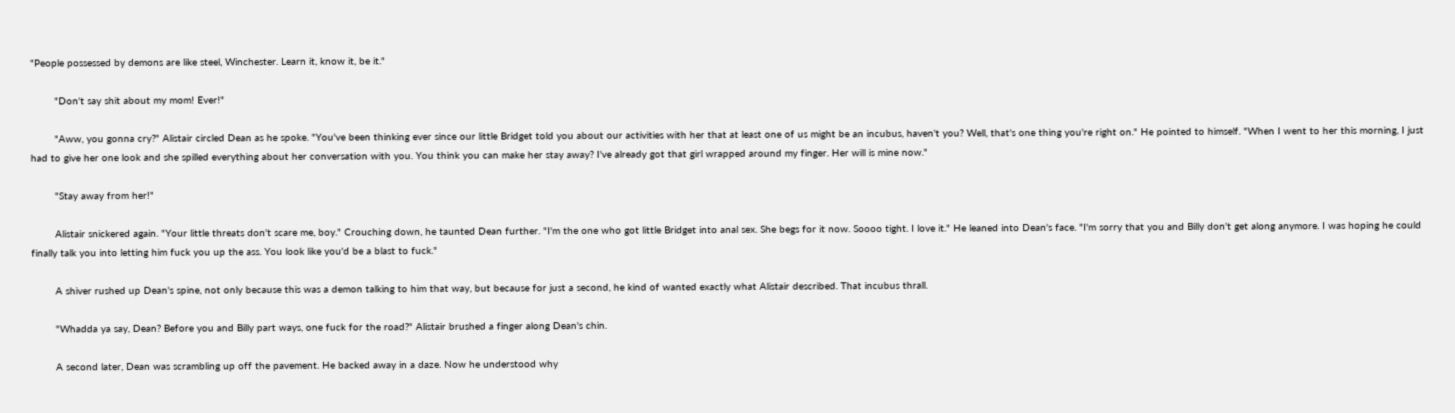"People possessed by demons are like steel, Winchester. Learn it, know it, be it."

        "Don't say shit about my mom! Ever!"

        "Aww, you gonna cry?" Alistair circled Dean as he spoke. "You've been thinking ever since our little Bridget told you about our activities with her that at least one of us might be an incubus, haven't you? Well, that's one thing you're right on." He pointed to himself. "When I went to her this morning, I just had to give her one look and she spilled everything about her conversation with you. You think you can make her stay away? I've already got that girl wrapped around my finger. Her will is mine now."

        "Stay away from her!"

        Alistair snickered again. "Your little threats don't scare me, boy." Crouching down, he taunted Dean further. "I'm the one who got little Bridget into anal sex. She begs for it now. Soooo tight. I love it." He leaned into Dean's face. "I'm sorry that you and Billy don't get along anymore. I was hoping he could finally talk you into letting him fuck you up the ass. You look like you'd be a blast to fuck."

        A shiver rushed up Dean's spine, not only because this was a demon talking to him that way, but because for just a second, he kind of wanted exactly what Alistair described. That incubus thrall.

        "Whadda ya say, Dean? Before you and Billy part ways, one fuck for the road?" Alistair brushed a finger along Dean's chin.

        A second later, Dean was scrambling up off the pavement. He backed away in a daze. Now he understood why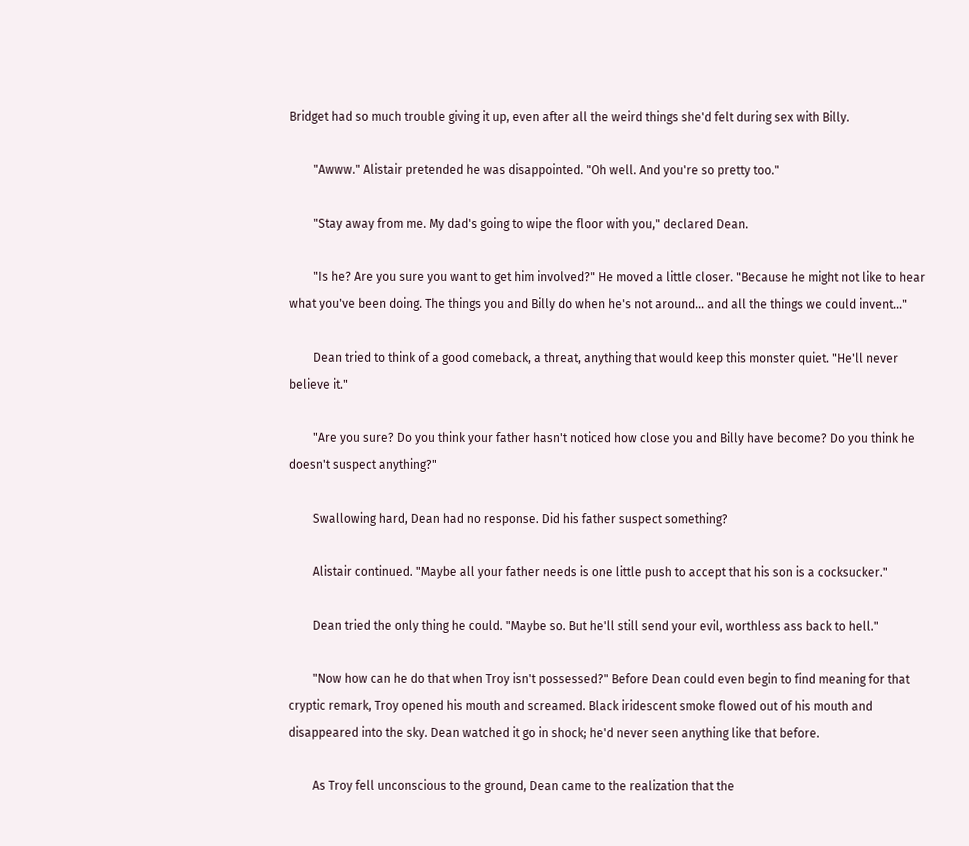Bridget had so much trouble giving it up, even after all the weird things she'd felt during sex with Billy.

        "Awww." Alistair pretended he was disappointed. "Oh well. And you're so pretty too."

        "Stay away from me. My dad's going to wipe the floor with you," declared Dean.

        "Is he? Are you sure you want to get him involved?" He moved a little closer. "Because he might not like to hear what you've been doing. The things you and Billy do when he's not around... and all the things we could invent..."

        Dean tried to think of a good comeback, a threat, anything that would keep this monster quiet. "He'll never believe it."

        "Are you sure? Do you think your father hasn't noticed how close you and Billy have become? Do you think he doesn't suspect anything?"

        Swallowing hard, Dean had no response. Did his father suspect something?

        Alistair continued. "Maybe all your father needs is one little push to accept that his son is a cocksucker."

        Dean tried the only thing he could. "Maybe so. But he'll still send your evil, worthless ass back to hell."

        "Now how can he do that when Troy isn't possessed?" Before Dean could even begin to find meaning for that cryptic remark, Troy opened his mouth and screamed. Black iridescent smoke flowed out of his mouth and disappeared into the sky. Dean watched it go in shock; he'd never seen anything like that before.

        As Troy fell unconscious to the ground, Dean came to the realization that the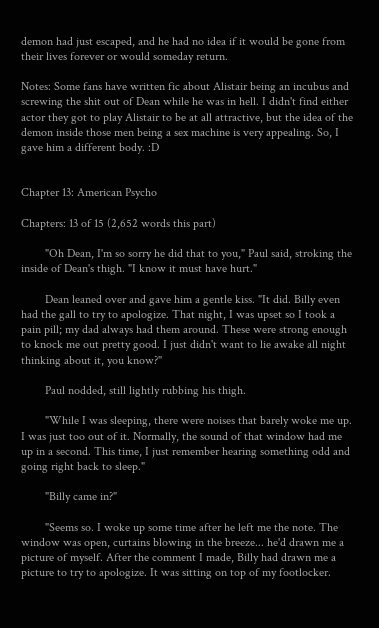demon had just escaped, and he had no idea if it would be gone from their lives forever or would someday return.

Notes: Some fans have written fic about Alistair being an incubus and screwing the shit out of Dean while he was in hell. I didn't find either actor they got to play Alistair to be at all attractive, but the idea of the demon inside those men being a sex machine is very appealing. So, I gave him a different body. :D


Chapter 13: American Psycho

Chapters: 13 of 15 (2,652 words this part)

        "Oh Dean, I'm so sorry he did that to you," Paul said, stroking the inside of Dean's thigh. "I know it must have hurt."

        Dean leaned over and gave him a gentle kiss. "It did. Billy even had the gall to try to apologize. That night, I was upset so I took a pain pill; my dad always had them around. These were strong enough to knock me out pretty good. I just didn't want to lie awake all night thinking about it, you know?"

        Paul nodded, still lightly rubbing his thigh.

        "While I was sleeping, there were noises that barely woke me up. I was just too out of it. Normally, the sound of that window had me up in a second. This time, I just remember hearing something odd and going right back to sleep."

        "Billy came in?"

        "Seems so. I woke up some time after he left me the note. The window was open, curtains blowing in the breeze... he'd drawn me a picture of myself. After the comment I made, Billy had drawn me a picture to try to apologize. It was sitting on top of my footlocker.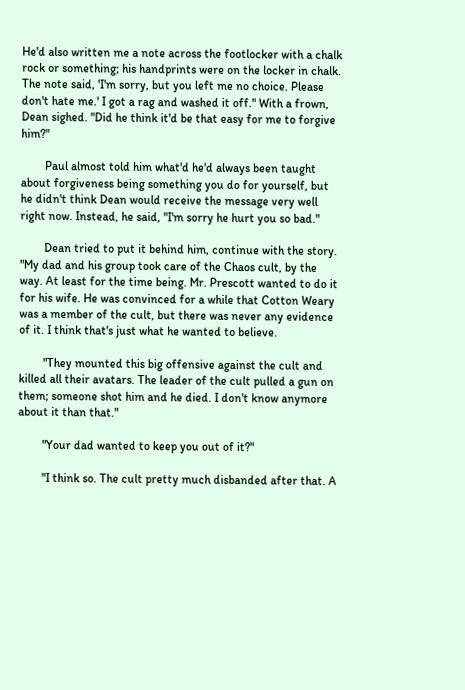He'd also written me a note across the footlocker with a chalk rock or something; his handprints were on the locker in chalk. The note said, 'I'm sorry, but you left me no choice. Please don't hate me.' I got a rag and washed it off." With a frown, Dean sighed. "Did he think it'd be that easy for me to forgive him?"

        Paul almost told him what'd he'd always been taught about forgiveness being something you do for yourself, but he didn't think Dean would receive the message very well right now. Instead, he said, "I'm sorry he hurt you so bad."

        Dean tried to put it behind him, continue with the story. "My dad and his group took care of the Chaos cult, by the way. At least for the time being. Mr. Prescott wanted to do it for his wife. He was convinced for a while that Cotton Weary was a member of the cult, but there was never any evidence of it. I think that's just what he wanted to believe.

        "They mounted this big offensive against the cult and killed all their avatars. The leader of the cult pulled a gun on them; someone shot him and he died. I don't know anymore about it than that."

        "Your dad wanted to keep you out of it?"

        "I think so. The cult pretty much disbanded after that. A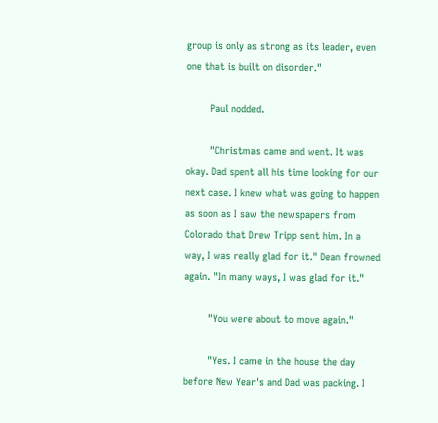group is only as strong as its leader, even one that is built on disorder."

        Paul nodded.

        "Christmas came and went. It was okay. Dad spent all his time looking for our next case. I knew what was going to happen as soon as I saw the newspapers from Colorado that Drew Tripp sent him. In a way, I was really glad for it." Dean frowned again. "In many ways, I was glad for it."

        "You were about to move again."

        "Yes. I came in the house the day before New Year's and Dad was packing. I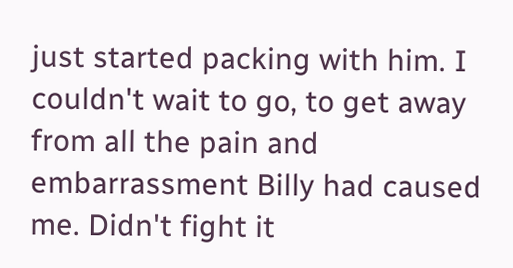just started packing with him. I couldn't wait to go, to get away from all the pain and embarrassment Billy had caused me. Didn't fight it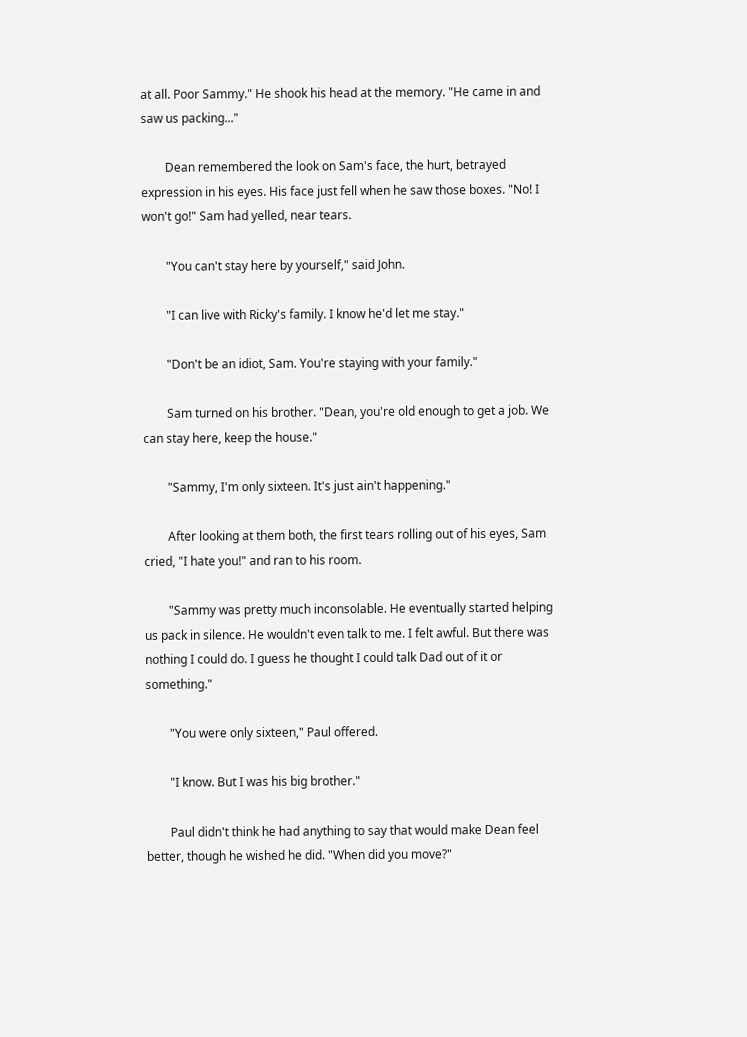at all. Poor Sammy." He shook his head at the memory. "He came in and saw us packing..."

        Dean remembered the look on Sam's face, the hurt, betrayed expression in his eyes. His face just fell when he saw those boxes. "No! I won't go!" Sam had yelled, near tears.

        "You can't stay here by yourself," said John.

        "I can live with Ricky's family. I know he'd let me stay."

        "Don't be an idiot, Sam. You're staying with your family."

        Sam turned on his brother. "Dean, you're old enough to get a job. We can stay here, keep the house."

        "Sammy, I'm only sixteen. It's just ain't happening."

        After looking at them both, the first tears rolling out of his eyes, Sam cried, "I hate you!" and ran to his room.

        "Sammy was pretty much inconsolable. He eventually started helping us pack in silence. He wouldn't even talk to me. I felt awful. But there was nothing I could do. I guess he thought I could talk Dad out of it or something."

        "You were only sixteen," Paul offered.

        "I know. But I was his big brother."

        Paul didn't think he had anything to say that would make Dean feel better, though he wished he did. "When did you move?"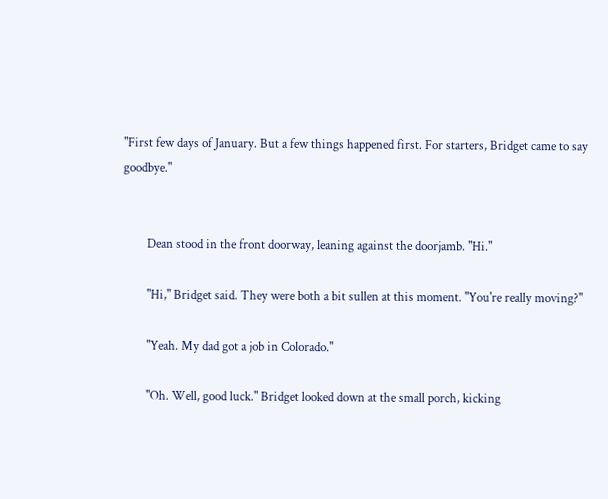"First few days of January. But a few things happened first. For starters, Bridget came to say goodbye."


        Dean stood in the front doorway, leaning against the doorjamb. "Hi."

        "Hi," Bridget said. They were both a bit sullen at this moment. "You're really moving?"

        "Yeah. My dad got a job in Colorado."

        "Oh. Well, good luck." Bridget looked down at the small porch, kicking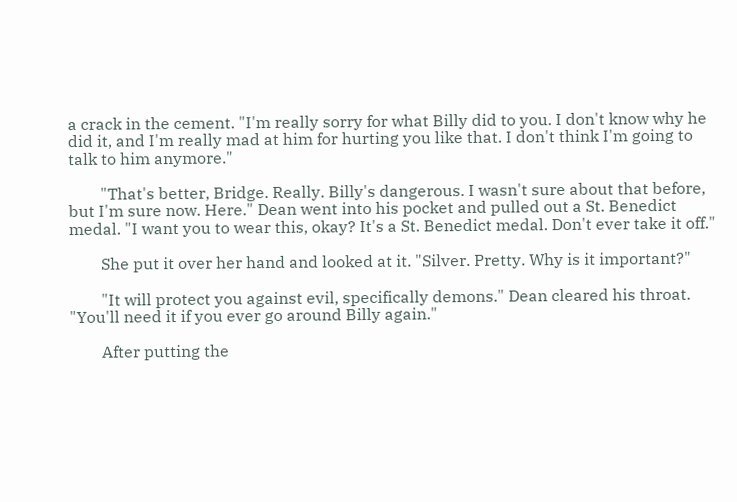a crack in the cement. "I'm really sorry for what Billy did to you. I don't know why he did it, and I'm really mad at him for hurting you like that. I don't think I'm going to talk to him anymore."

        "That's better, Bridge. Really. Billy's dangerous. I wasn't sure about that before, but I'm sure now. Here." Dean went into his pocket and pulled out a St. Benedict medal. "I want you to wear this, okay? It's a St. Benedict medal. Don't ever take it off."

        She put it over her hand and looked at it. "Silver. Pretty. Why is it important?"

        "It will protect you against evil, specifically demons." Dean cleared his throat. "You'll need it if you ever go around Billy again."

        After putting the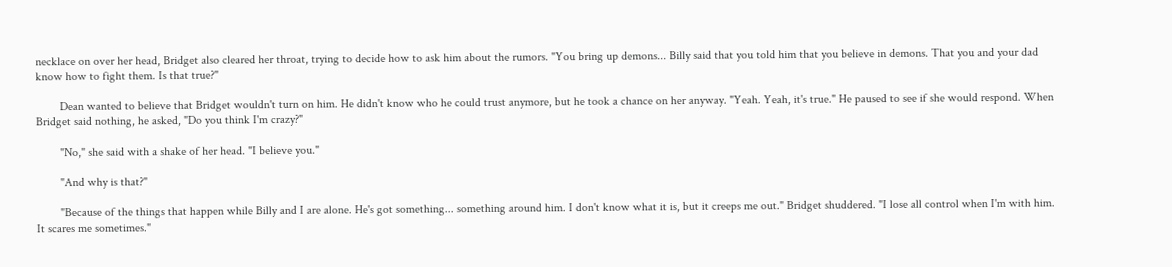necklace on over her head, Bridget also cleared her throat, trying to decide how to ask him about the rumors. "You bring up demons... Billy said that you told him that you believe in demons. That you and your dad know how to fight them. Is that true?"

        Dean wanted to believe that Bridget wouldn't turn on him. He didn't know who he could trust anymore, but he took a chance on her anyway. "Yeah. Yeah, it's true." He paused to see if she would respond. When Bridget said nothing, he asked, "Do you think I'm crazy?"

        "No," she said with a shake of her head. "I believe you."

        "And why is that?"

        "Because of the things that happen while Billy and I are alone. He's got something... something around him. I don't know what it is, but it creeps me out." Bridget shuddered. "I lose all control when I'm with him. It scares me sometimes."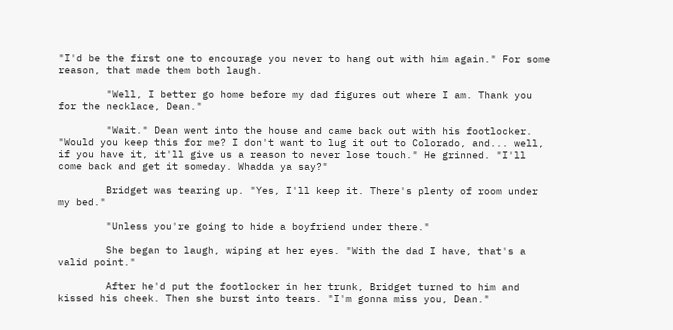"I'd be the first one to encourage you never to hang out with him again." For some reason, that made them both laugh.

        "Well, I better go home before my dad figures out where I am. Thank you for the necklace, Dean."

        "Wait." Dean went into the house and came back out with his footlocker. "Would you keep this for me? I don't want to lug it out to Colorado, and... well, if you have it, it'll give us a reason to never lose touch." He grinned. "I'll come back and get it someday. Whadda ya say?"

        Bridget was tearing up. "Yes, I'll keep it. There's plenty of room under my bed."

        "Unless you're going to hide a boyfriend under there."

        She began to laugh, wiping at her eyes. "With the dad I have, that's a valid point."

        After he'd put the footlocker in her trunk, Bridget turned to him and kissed his cheek. Then she burst into tears. "I'm gonna miss you, Dean."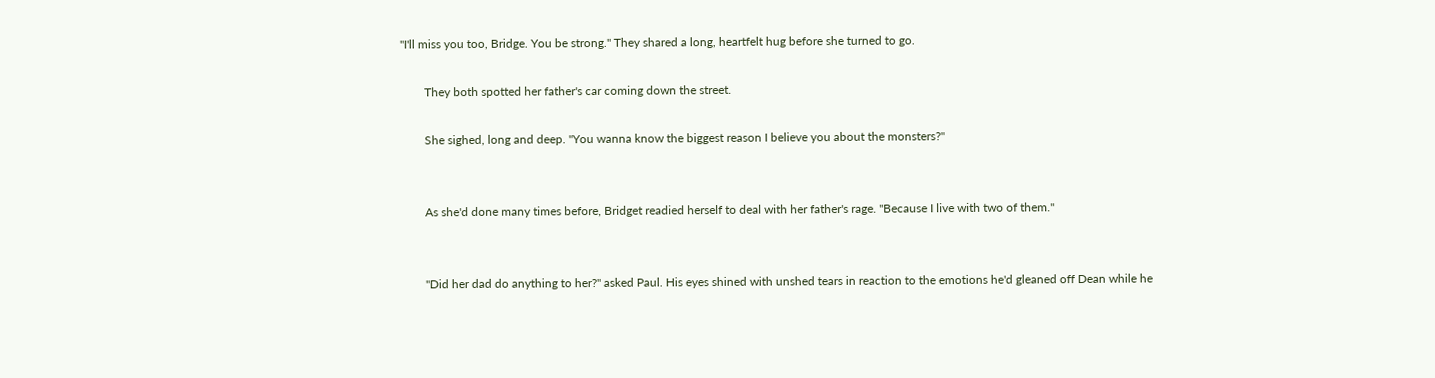"I'll miss you too, Bridge. You be strong." They shared a long, heartfelt hug before she turned to go.

        They both spotted her father's car coming down the street.

        She sighed, long and deep. "You wanna know the biggest reason I believe you about the monsters?"


        As she'd done many times before, Bridget readied herself to deal with her father's rage. "Because I live with two of them."


        "Did her dad do anything to her?" asked Paul. His eyes shined with unshed tears in reaction to the emotions he'd gleaned off Dean while he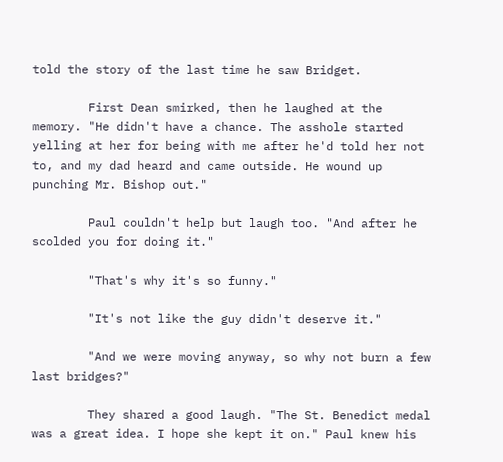told the story of the last time he saw Bridget.

        First Dean smirked, then he laughed at the memory. "He didn't have a chance. The asshole started yelling at her for being with me after he'd told her not to, and my dad heard and came outside. He wound up punching Mr. Bishop out."

        Paul couldn't help but laugh too. "And after he scolded you for doing it."

        "That's why it's so funny."

        "It's not like the guy didn't deserve it."

        "And we were moving anyway, so why not burn a few last bridges?"

        They shared a good laugh. "The St. Benedict medal was a great idea. I hope she kept it on." Paul knew his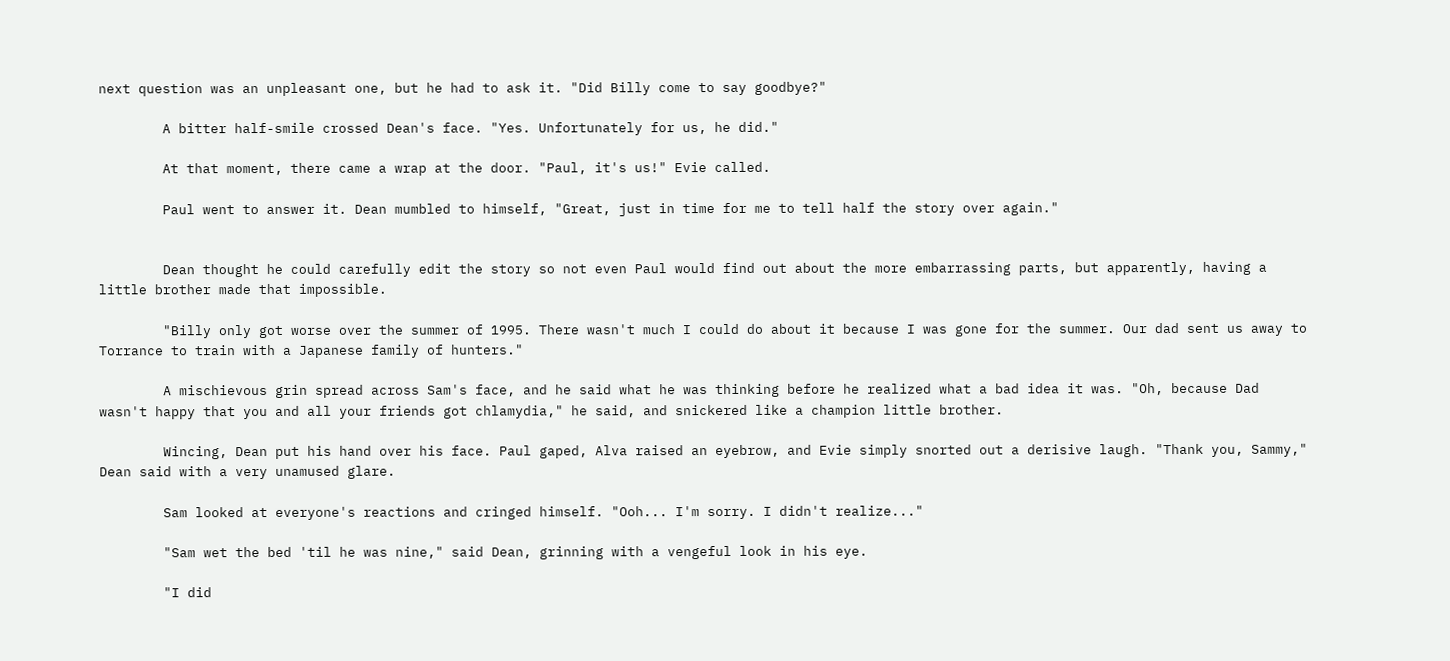next question was an unpleasant one, but he had to ask it. "Did Billy come to say goodbye?"

        A bitter half-smile crossed Dean's face. "Yes. Unfortunately for us, he did."

        At that moment, there came a wrap at the door. "Paul, it's us!" Evie called.

        Paul went to answer it. Dean mumbled to himself, "Great, just in time for me to tell half the story over again."


        Dean thought he could carefully edit the story so not even Paul would find out about the more embarrassing parts, but apparently, having a little brother made that impossible.

        "Billy only got worse over the summer of 1995. There wasn't much I could do about it because I was gone for the summer. Our dad sent us away to Torrance to train with a Japanese family of hunters."

        A mischievous grin spread across Sam's face, and he said what he was thinking before he realized what a bad idea it was. "Oh, because Dad wasn't happy that you and all your friends got chlamydia," he said, and snickered like a champion little brother.

        Wincing, Dean put his hand over his face. Paul gaped, Alva raised an eyebrow, and Evie simply snorted out a derisive laugh. "Thank you, Sammy," Dean said with a very unamused glare.

        Sam looked at everyone's reactions and cringed himself. "Ooh... I'm sorry. I didn't realize..."

        "Sam wet the bed 'til he was nine," said Dean, grinning with a vengeful look in his eye.

        "I did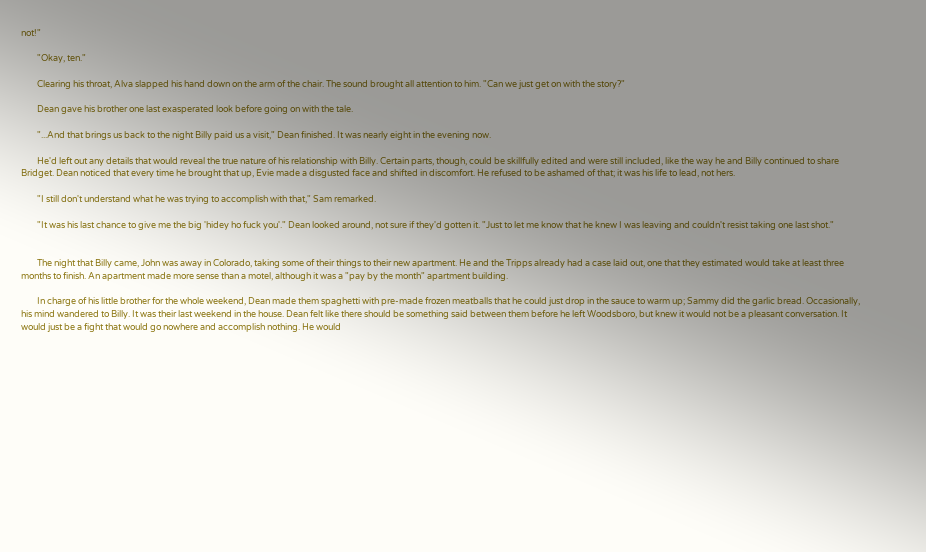not!"

        "Okay, ten."

        Clearing his throat, Alva slapped his hand down on the arm of the chair. The sound brought all attention to him. "Can we just get on with the story?"

        Dean gave his brother one last exasperated look before going on with the tale.

        "...And that brings us back to the night Billy paid us a visit," Dean finished. It was nearly eight in the evening now.

        He'd left out any details that would reveal the true nature of his relationship with Billy. Certain parts, though, could be skillfully edited and were still included, like the way he and Billy continued to share Bridget. Dean noticed that every time he brought that up, Evie made a disgusted face and shifted in discomfort. He refused to be ashamed of that; it was his life to lead, not hers.

        "I still don't understand what he was trying to accomplish with that," Sam remarked.

        "It was his last chance to give me the big 'hidey ho fuck you'." Dean looked around, not sure if they'd gotten it. "Just to let me know that he knew I was leaving and couldn't resist taking one last shot."


        The night that Billy came, John was away in Colorado, taking some of their things to their new apartment. He and the Tripps already had a case laid out, one that they estimated would take at least three months to finish. An apartment made more sense than a motel, although it was a "pay by the month" apartment building.

        In charge of his little brother for the whole weekend, Dean made them spaghetti with pre-made frozen meatballs that he could just drop in the sauce to warm up; Sammy did the garlic bread. Occasionally, his mind wandered to Billy. It was their last weekend in the house. Dean felt like there should be something said between them before he left Woodsboro, but knew it would not be a pleasant conversation. It would just be a fight that would go nowhere and accomplish nothing. He would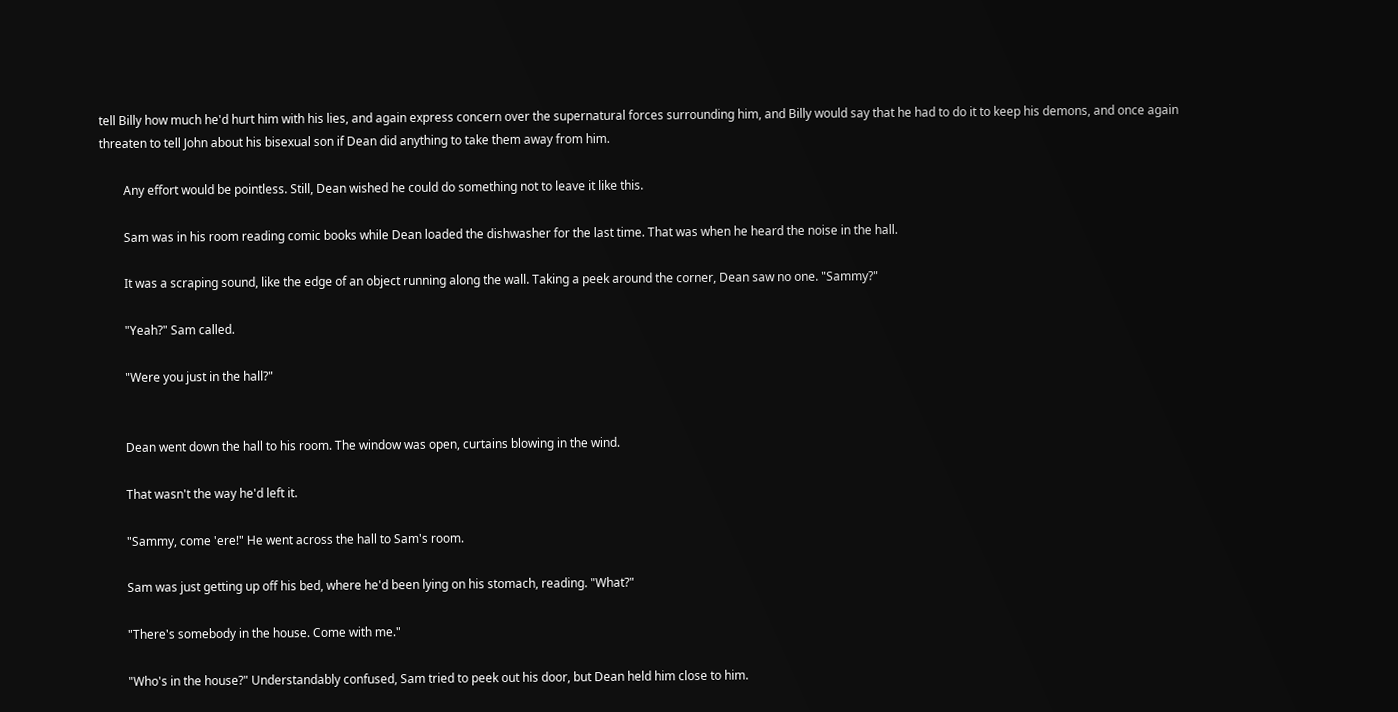tell Billy how much he'd hurt him with his lies, and again express concern over the supernatural forces surrounding him, and Billy would say that he had to do it to keep his demons, and once again threaten to tell John about his bisexual son if Dean did anything to take them away from him.

        Any effort would be pointless. Still, Dean wished he could do something not to leave it like this.

        Sam was in his room reading comic books while Dean loaded the dishwasher for the last time. That was when he heard the noise in the hall.

        It was a scraping sound, like the edge of an object running along the wall. Taking a peek around the corner, Dean saw no one. "Sammy?"

        "Yeah?" Sam called.

        "Were you just in the hall?"


        Dean went down the hall to his room. The window was open, curtains blowing in the wind.

        That wasn't the way he'd left it.

        "Sammy, come 'ere!" He went across the hall to Sam's room.

        Sam was just getting up off his bed, where he'd been lying on his stomach, reading. "What?"

        "There's somebody in the house. Come with me."

        "Who's in the house?" Understandably confused, Sam tried to peek out his door, but Dean held him close to him.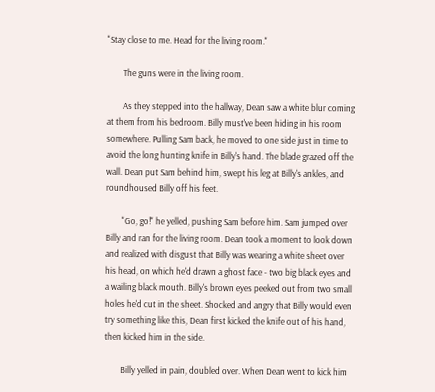"Stay close to me. Head for the living room."

        The guns were in the living room.

        As they stepped into the hallway, Dean saw a white blur coming at them from his bedroom. Billy must've been hiding in his room somewhere. Pulling Sam back, he moved to one side just in time to avoid the long hunting knife in Billy's hand. The blade grazed off the wall. Dean put Sam behind him, swept his leg at Billy's ankles, and roundhoused Billy off his feet.

        "Go, go!" he yelled, pushing Sam before him. Sam jumped over Billy and ran for the living room. Dean took a moment to look down and realized with disgust that Billy was wearing a white sheet over his head, on which he'd drawn a ghost face - two big black eyes and a wailing black mouth. Billy's brown eyes peeked out from two small holes he'd cut in the sheet. Shocked and angry that Billy would even try something like this, Dean first kicked the knife out of his hand, then kicked him in the side.

        Billy yelled in pain, doubled over. When Dean went to kick him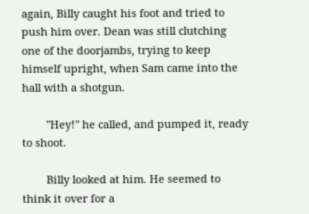again, Billy caught his foot and tried to push him over. Dean was still clutching one of the doorjambs, trying to keep himself upright, when Sam came into the hall with a shotgun.

        "Hey!" he called, and pumped it, ready to shoot.

        Billy looked at him. He seemed to think it over for a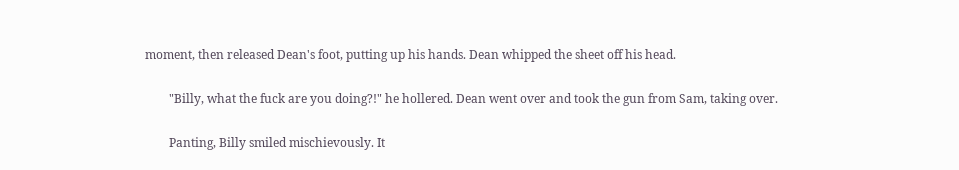moment, then released Dean's foot, putting up his hands. Dean whipped the sheet off his head.

        "Billy, what the fuck are you doing?!" he hollered. Dean went over and took the gun from Sam, taking over.

        Panting, Billy smiled mischievously. It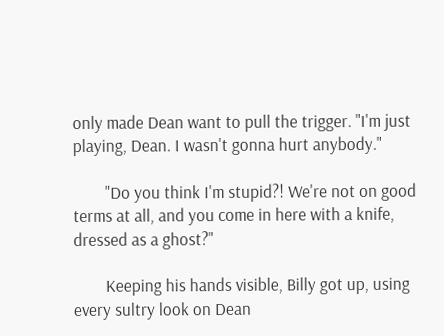only made Dean want to pull the trigger. "I'm just playing, Dean. I wasn't gonna hurt anybody."

        "Do you think I'm stupid?! We're not on good terms at all, and you come in here with a knife, dressed as a ghost?"

        Keeping his hands visible, Billy got up, using every sultry look on Dean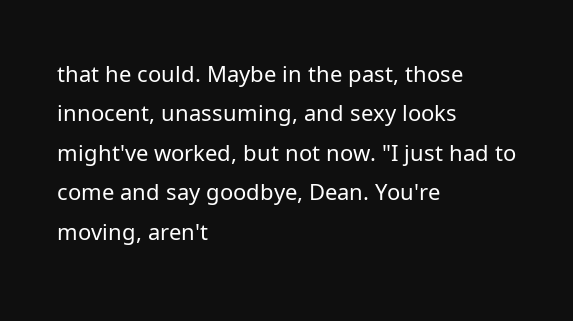that he could. Maybe in the past, those innocent, unassuming, and sexy looks might've worked, but not now. "I just had to come and say goodbye, Dean. You're moving, aren't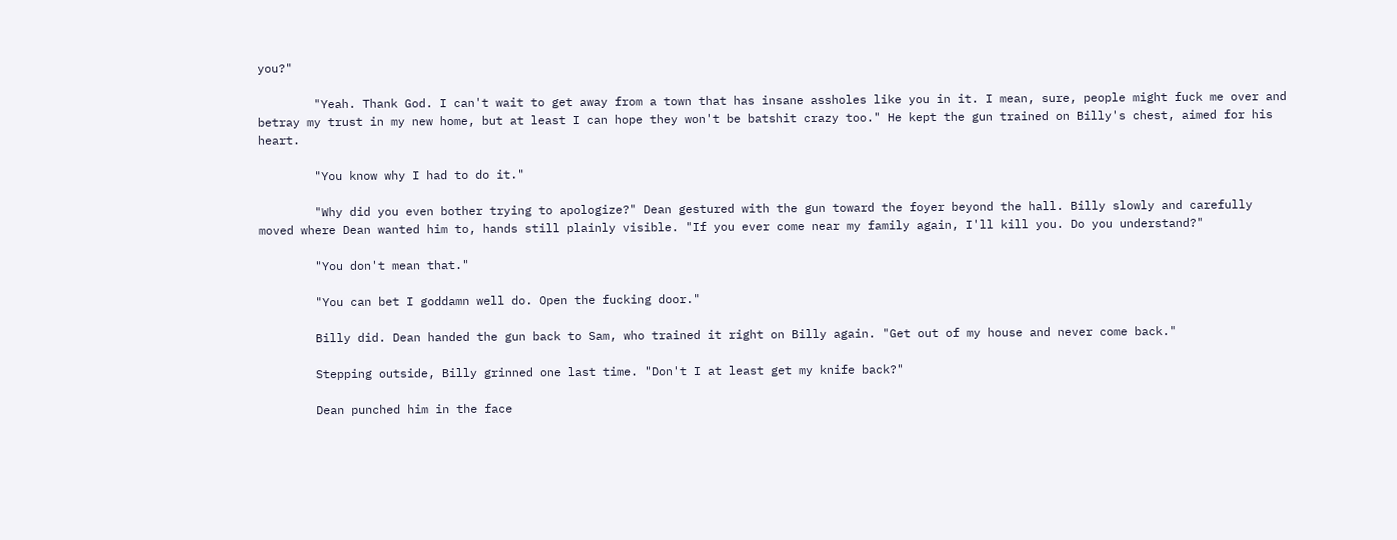you?"

        "Yeah. Thank God. I can't wait to get away from a town that has insane assholes like you in it. I mean, sure, people might fuck me over and betray my trust in my new home, but at least I can hope they won't be batshit crazy too." He kept the gun trained on Billy's chest, aimed for his heart.

        "You know why I had to do it."

        "Why did you even bother trying to apologize?" Dean gestured with the gun toward the foyer beyond the hall. Billy slowly and carefully moved where Dean wanted him to, hands still plainly visible. "If you ever come near my family again, I'll kill you. Do you understand?"

        "You don't mean that."

        "You can bet I goddamn well do. Open the fucking door."

        Billy did. Dean handed the gun back to Sam, who trained it right on Billy again. "Get out of my house and never come back."

        Stepping outside, Billy grinned one last time. "Don't I at least get my knife back?"

        Dean punched him in the face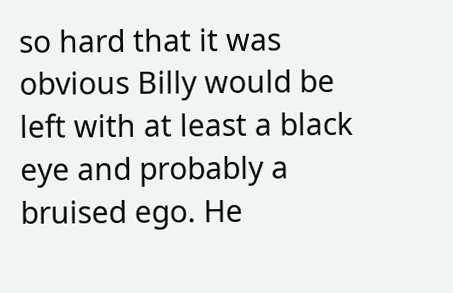so hard that it was obvious Billy would be left with at least a black eye and probably a bruised ego. He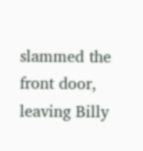slammed the front door, leaving Billy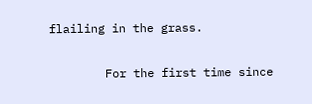flailing in the grass.

        For the first time since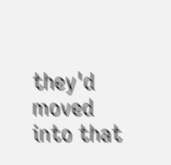they'd moved into that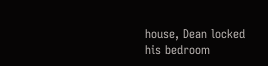house, Dean locked his bedroom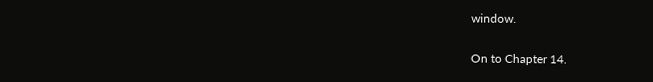window.

On to Chapter 14.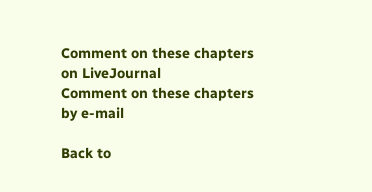Comment on these chapters on LiveJournal
Comment on these chapters by e-mail

Back to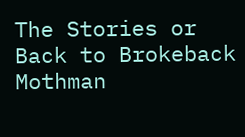The Stories or
Back to Brokeback Mothman